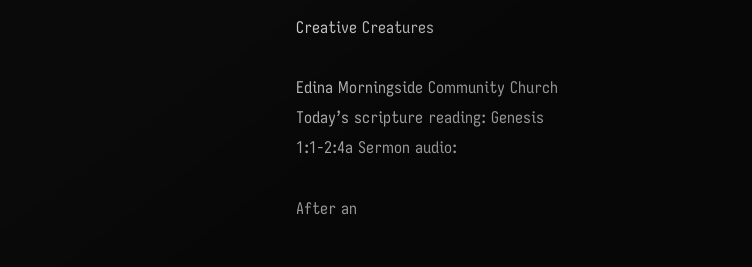Creative Creatures

Edina Morningside Community Church
Today’s scripture reading: Genesis 1:1-2:4a Sermon audio:

After an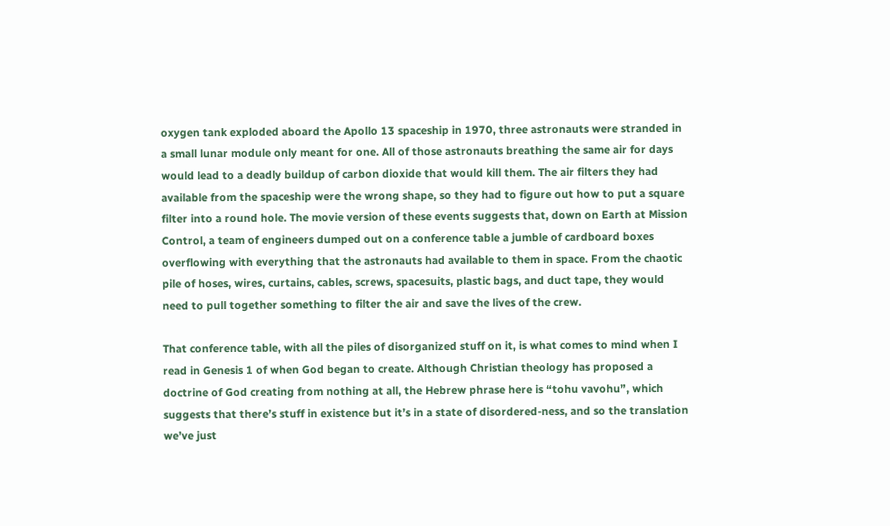oxygen tank exploded aboard the Apollo 13 spaceship in 1970, three astronauts were stranded in a small lunar module only meant for one. All of those astronauts breathing the same air for days would lead to a deadly buildup of carbon dioxide that would kill them. The air filters they had available from the spaceship were the wrong shape, so they had to figure out how to put a square filter into a round hole. The movie version of these events suggests that, down on Earth at Mission Control, a team of engineers dumped out on a conference table a jumble of cardboard boxes overflowing with everything that the astronauts had available to them in space. From the chaotic pile of hoses, wires, curtains, cables, screws, spacesuits, plastic bags, and duct tape, they would need to pull together something to filter the air and save the lives of the crew.

That conference table, with all the piles of disorganized stuff on it, is what comes to mind when I read in Genesis 1 of when God began to create. Although Christian theology has proposed a doctrine of God creating from nothing at all, the Hebrew phrase here is “tohu vavohu”, which suggests that there’s stuff in existence but it’s in a state of disordered-ness, and so the translation we’ve just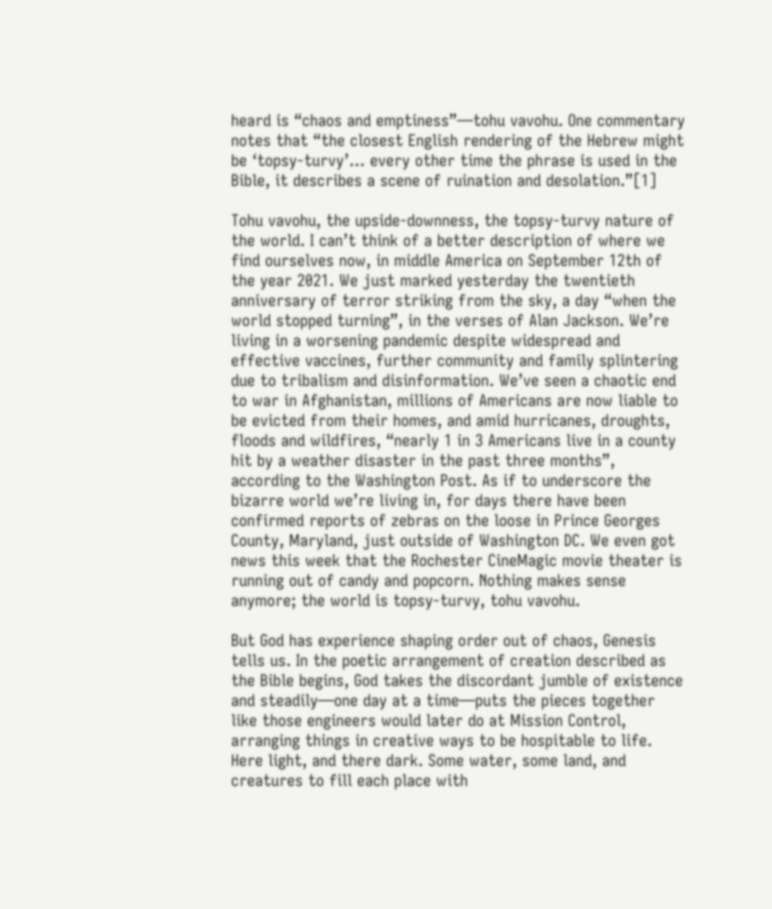heard is “chaos and emptiness”—tohu vavohu. One commentary notes that “the closest English rendering of the Hebrew might be ‘topsy-turvy’… every other time the phrase is used in the Bible, it describes a scene of ruination and desolation.”[1]

Tohu vavohu, the upside-downness, the topsy-turvy nature of the world. I can’t think of a better description of where we find ourselves now, in middle America on September 12th of the year 2021. We just marked yesterday the twentieth anniversary of terror striking from the sky, a day “when the world stopped turning”, in the verses of Alan Jackson. We’re living in a worsening pandemic despite widespread and effective vaccines, further community and family splintering due to tribalism and disinformation. We’ve seen a chaotic end to war in Afghanistan, millions of Americans are now liable to be evicted from their homes, and amid hurricanes, droughts, floods and wildfires, “nearly 1 in 3 Americans live in a county hit by a weather disaster in the past three months”, according to the Washington Post. As if to underscore the bizarre world we’re living in, for days there have been confirmed reports of zebras on the loose in Prince Georges County, Maryland, just outside of Washington DC. We even got news this week that the Rochester CineMagic movie theater is running out of candy and popcorn. Nothing makes sense anymore; the world is topsy-turvy, tohu vavohu.

But God has experience shaping order out of chaos, Genesis tells us. In the poetic arrangement of creation described as the Bible begins, God takes the discordant jumble of existence and steadily—one day at a time—puts the pieces together like those engineers would later do at Mission Control, arranging things in creative ways to be hospitable to life. Here light, and there dark. Some water, some land, and creatures to fill each place with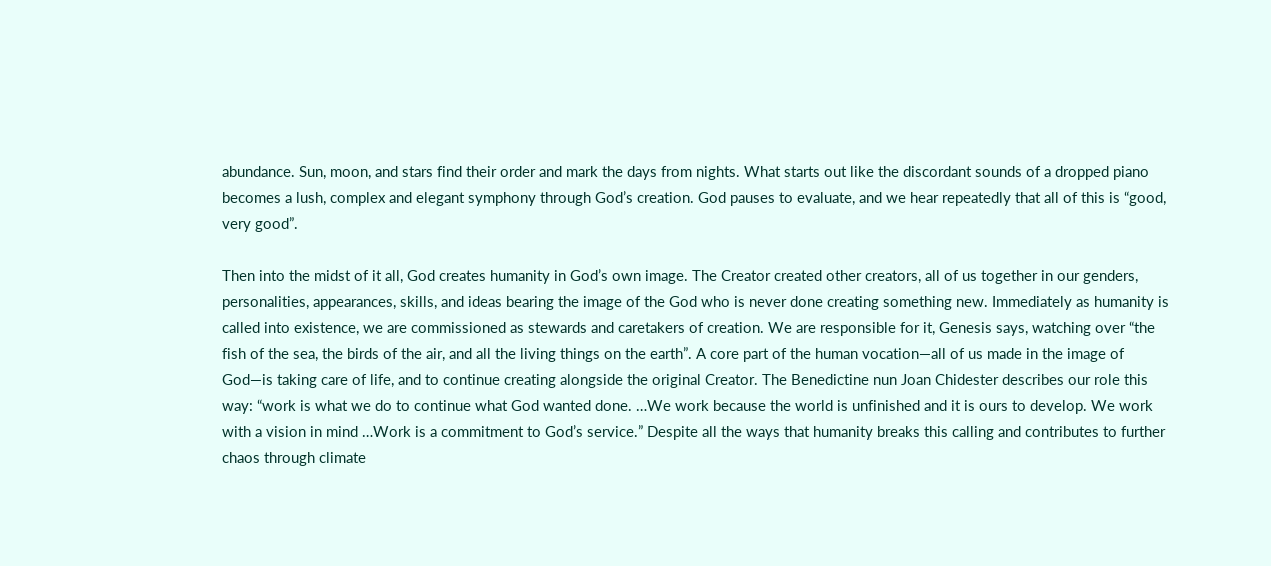abundance. Sun, moon, and stars find their order and mark the days from nights. What starts out like the discordant sounds of a dropped piano becomes a lush, complex and elegant symphony through God’s creation. God pauses to evaluate, and we hear repeatedly that all of this is “good, very good”.

Then into the midst of it all, God creates humanity in God’s own image. The Creator created other creators, all of us together in our genders, personalities, appearances, skills, and ideas bearing the image of the God who is never done creating something new. Immediately as humanity is called into existence, we are commissioned as stewards and caretakers of creation. We are responsible for it, Genesis says, watching over “the fish of the sea, the birds of the air, and all the living things on the earth”. A core part of the human vocation—all of us made in the image of God—is taking care of life, and to continue creating alongside the original Creator. The Benedictine nun Joan Chidester describes our role this way: “work is what we do to continue what God wanted done. …We work because the world is unfinished and it is ours to develop. We work with a vision in mind …Work is a commitment to God’s service.” Despite all the ways that humanity breaks this calling and contributes to further chaos through climate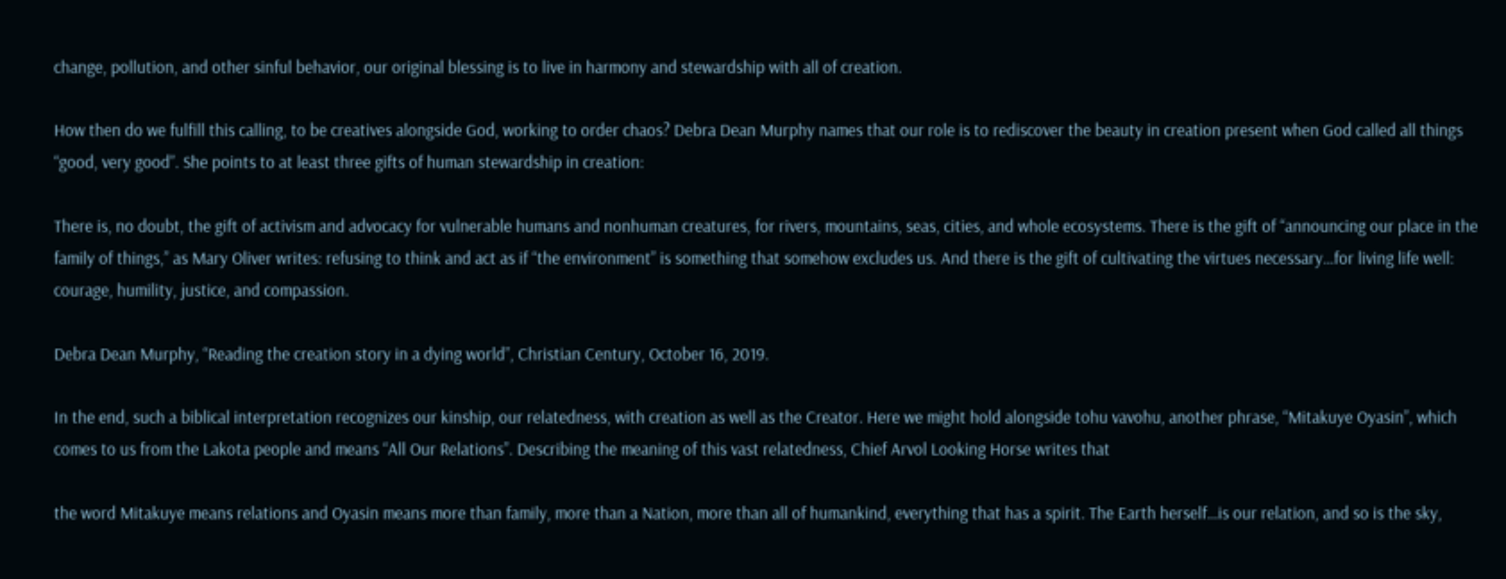change, pollution, and other sinful behavior, our original blessing is to live in harmony and stewardship with all of creation.

How then do we fulfill this calling, to be creatives alongside God, working to order chaos? Debra Dean Murphy names that our role is to rediscover the beauty in creation present when God called all things “good, very good”. She points to at least three gifts of human stewardship in creation:

There is, no doubt, the gift of activism and advocacy for vulnerable humans and nonhuman creatures, for rivers, mountains, seas, cities, and whole ecosystems. There is the gift of “announcing our place in the family of things,” as Mary Oliver writes: refusing to think and act as if “the environment” is something that somehow excludes us. And there is the gift of cultivating the virtues necessary…for living life well: courage, humility, justice, and compassion.

Debra Dean Murphy, “Reading the creation story in a dying world”, Christian Century, October 16, 2019.

In the end, such a biblical interpretation recognizes our kinship, our relatedness, with creation as well as the Creator. Here we might hold alongside tohu vavohu, another phrase, “Mitakuye Oyasin”, which comes to us from the Lakota people and means “All Our Relations”. Describing the meaning of this vast relatedness, Chief Arvol Looking Horse writes that

the word Mitakuye means relations and Oyasin means more than family, more than a Nation, more than all of humankind, everything that has a spirit. The Earth herself…is our relation, and so is the sky,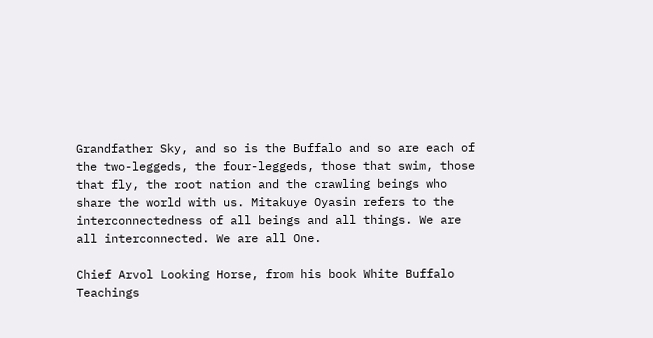Grandfather Sky, and so is the Buffalo and so are each of the two-leggeds, the four-leggeds, those that swim, those that fly, the root nation and the crawling beings who share the world with us. Mitakuye Oyasin refers to the interconnectedness of all beings and all things. We are all interconnected. We are all One.

Chief Arvol Looking Horse, from his book White Buffalo Teachings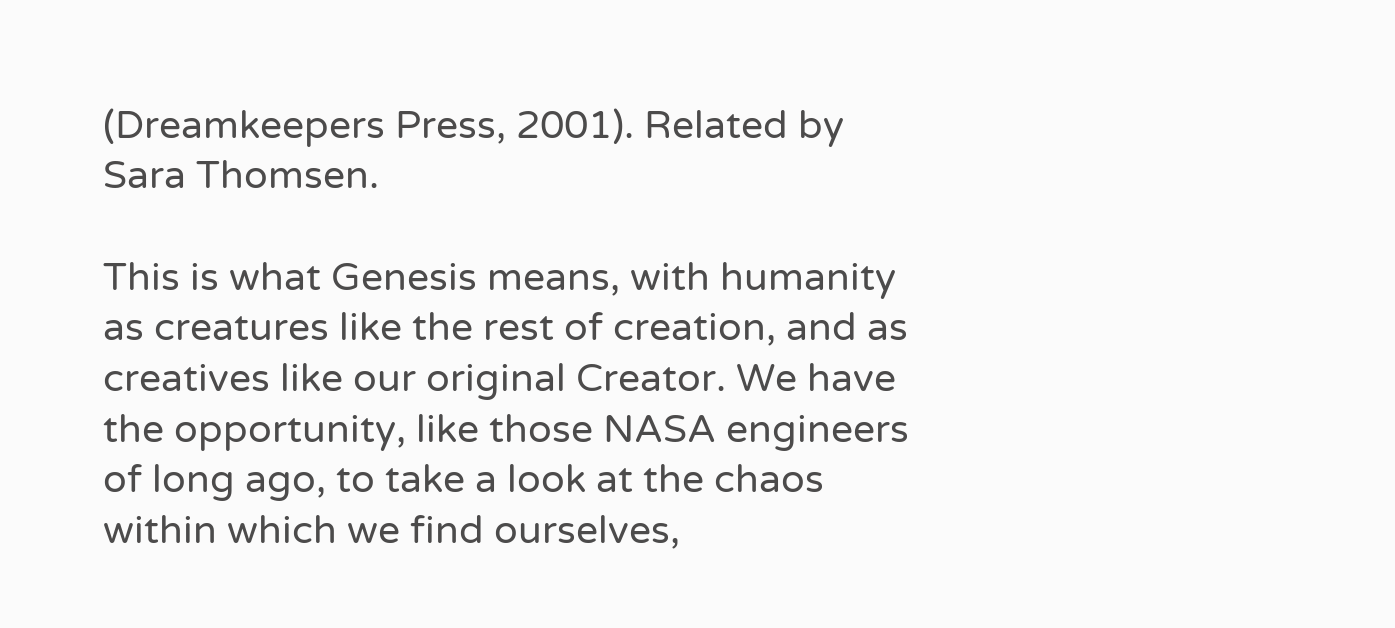(Dreamkeepers Press, 2001). Related by Sara Thomsen.

This is what Genesis means, with humanity as creatures like the rest of creation, and as creatives like our original Creator. We have the opportunity, like those NASA engineers of long ago, to take a look at the chaos within which we find ourselves,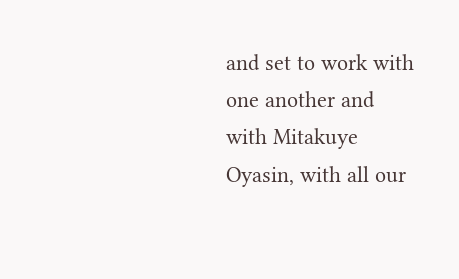and set to work with one another and with Mitakuye Oyasin, with all our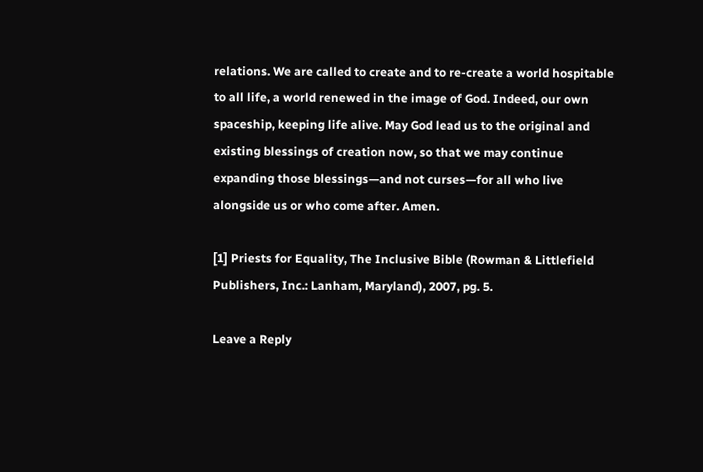relations. We are called to create and to re-create a world hospitable to all life, a world renewed in the image of God. Indeed, our own spaceship, keeping life alive. May God lead us to the original and existing blessings of creation now, so that we may continue expanding those blessings—and not curses—for all who live alongside us or who come after. Amen.

[1] Priests for Equality, The Inclusive Bible (Rowman & Littlefield Publishers, Inc.: Lanham, Maryland), 2007, pg. 5.

Leave a Reply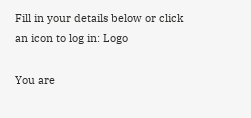Fill in your details below or click an icon to log in: Logo

You are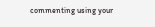commenting using your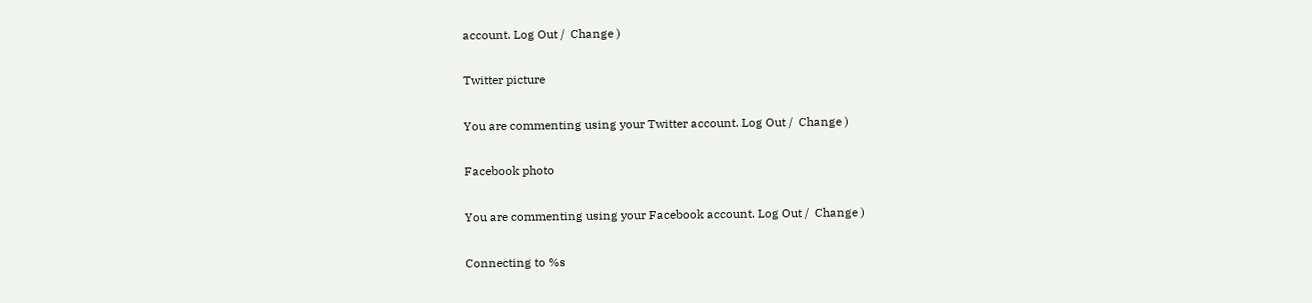account. Log Out /  Change )

Twitter picture

You are commenting using your Twitter account. Log Out /  Change )

Facebook photo

You are commenting using your Facebook account. Log Out /  Change )

Connecting to %s